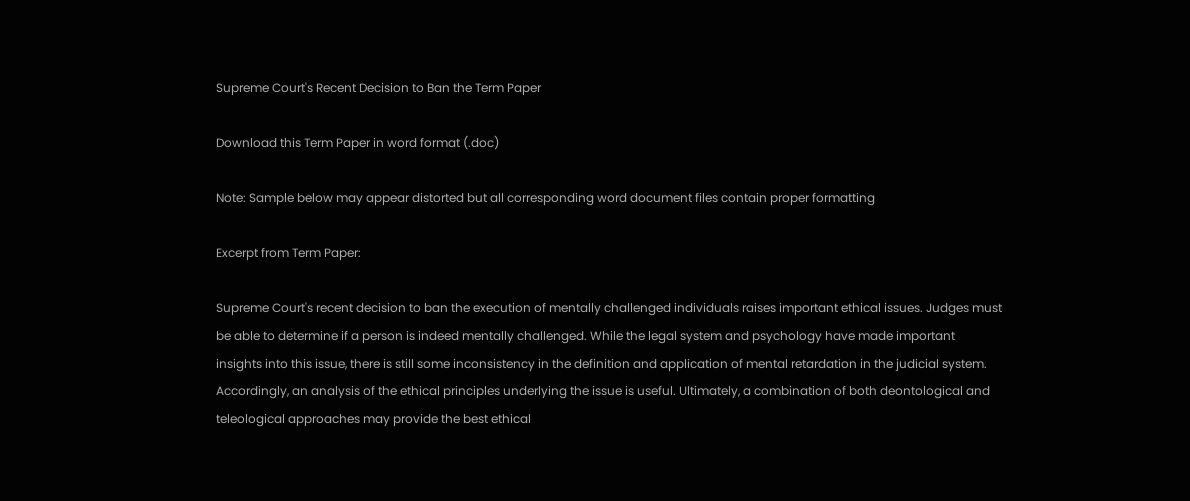Supreme Court's Recent Decision to Ban the Term Paper

Download this Term Paper in word format (.doc)

Note: Sample below may appear distorted but all corresponding word document files contain proper formatting

Excerpt from Term Paper:

Supreme Court's recent decision to ban the execution of mentally challenged individuals raises important ethical issues. Judges must be able to determine if a person is indeed mentally challenged. While the legal system and psychology have made important insights into this issue, there is still some inconsistency in the definition and application of mental retardation in the judicial system. Accordingly, an analysis of the ethical principles underlying the issue is useful. Ultimately, a combination of both deontological and teleological approaches may provide the best ethical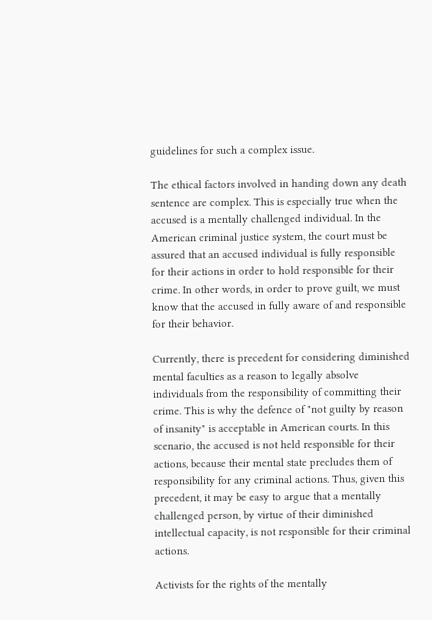guidelines for such a complex issue.

The ethical factors involved in handing down any death sentence are complex. This is especially true when the accused is a mentally challenged individual. In the American criminal justice system, the court must be assured that an accused individual is fully responsible for their actions in order to hold responsible for their crime. In other words, in order to prove guilt, we must know that the accused in fully aware of and responsible for their behavior.

Currently, there is precedent for considering diminished mental faculties as a reason to legally absolve individuals from the responsibility of committing their crime. This is why the defence of "not guilty by reason of insanity" is acceptable in American courts. In this scenario, the accused is not held responsible for their actions, because their mental state precludes them of responsibility for any criminal actions. Thus, given this precedent, it may be easy to argue that a mentally challenged person, by virtue of their diminished intellectual capacity, is not responsible for their criminal actions.

Activists for the rights of the mentally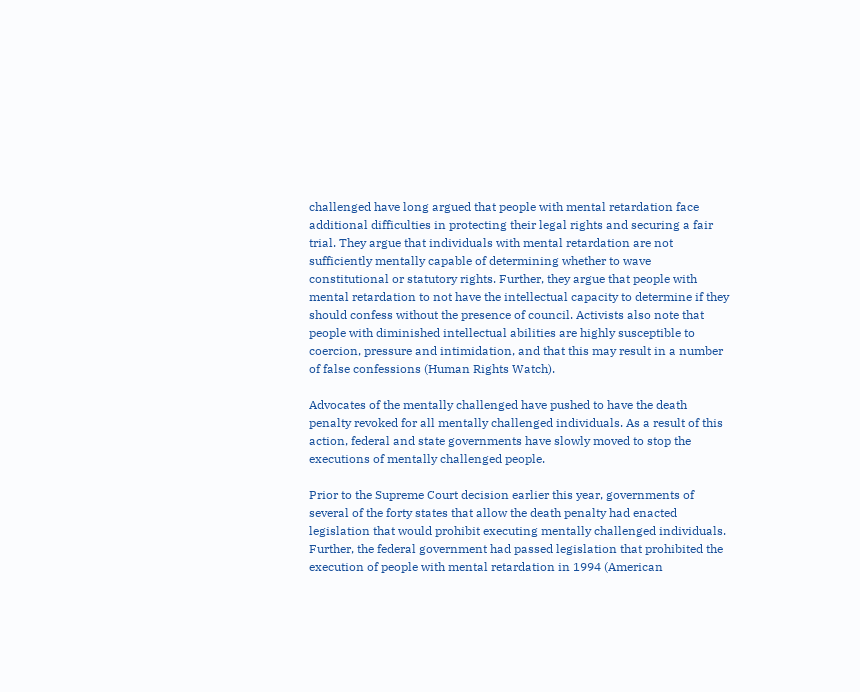challenged have long argued that people with mental retardation face additional difficulties in protecting their legal rights and securing a fair trial. They argue that individuals with mental retardation are not sufficiently mentally capable of determining whether to wave constitutional or statutory rights. Further, they argue that people with mental retardation to not have the intellectual capacity to determine if they should confess without the presence of council. Activists also note that people with diminished intellectual abilities are highly susceptible to coercion, pressure and intimidation, and that this may result in a number of false confessions (Human Rights Watch).

Advocates of the mentally challenged have pushed to have the death penalty revoked for all mentally challenged individuals. As a result of this action, federal and state governments have slowly moved to stop the executions of mentally challenged people.

Prior to the Supreme Court decision earlier this year, governments of several of the forty states that allow the death penalty had enacted legislation that would prohibit executing mentally challenged individuals. Further, the federal government had passed legislation that prohibited the execution of people with mental retardation in 1994 (American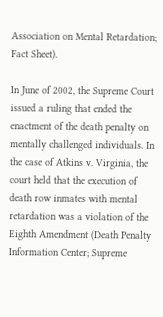Association on Mental Retardation; Fact Sheet).

In June of 2002, the Supreme Court issued a ruling that ended the enactment of the death penalty on mentally challenged individuals. In the case of Atkins v. Virginia, the court held that the execution of death row inmates with mental retardation was a violation of the Eighth Amendment (Death Penalty Information Center; Supreme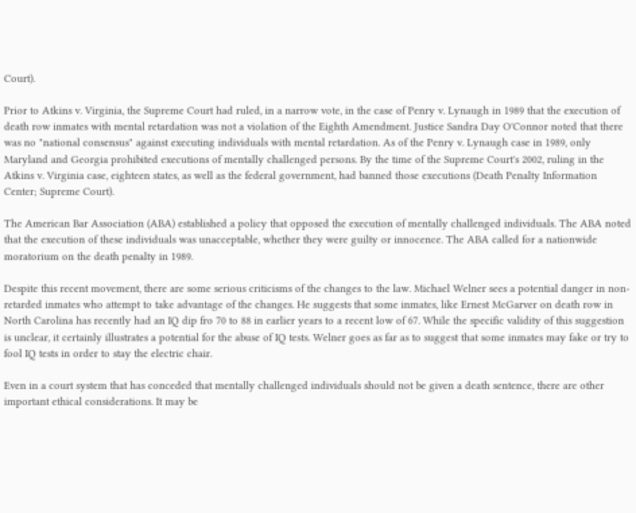Court).

Prior to Atkins v. Virginia, the Supreme Court had ruled, in a narrow vote, in the case of Penry v. Lynaugh in 1989 that the execution of death row inmates with mental retardation was not a violation of the Eighth Amendment. Justice Sandra Day O'Connor noted that there was no "national consensus" against executing individuals with mental retardation. As of the Penry v. Lynaugh case in 1989, only Maryland and Georgia prohibited executions of mentally challenged persons. By the time of the Supreme Court's 2002, ruling in the Atkins v. Virginia case, eighteen states, as well as the federal government, had banned those executions (Death Penalty Information Center; Supreme Court).

The American Bar Association (ABA) established a policy that opposed the execution of mentally challenged individuals. The ABA noted that the execution of these individuals was unacceptable, whether they were guilty or innocence. The ABA called for a nationwide moratorium on the death penalty in 1989.

Despite this recent movement, there are some serious criticisms of the changes to the law. Michael Welner sees a potential danger in non-retarded inmates who attempt to take advantage of the changes. He suggests that some inmates, like Ernest McGarver on death row in North Carolina has recently had an IQ dip fro 70 to 88 in earlier years to a recent low of 67. While the specific validity of this suggestion is unclear, it certainly illustrates a potential for the abuse of IQ tests. Welner goes as far as to suggest that some inmates may fake or try to fool IQ tests in order to stay the electric chair.

Even in a court system that has conceded that mentally challenged individuals should not be given a death sentence, there are other important ethical considerations. It may be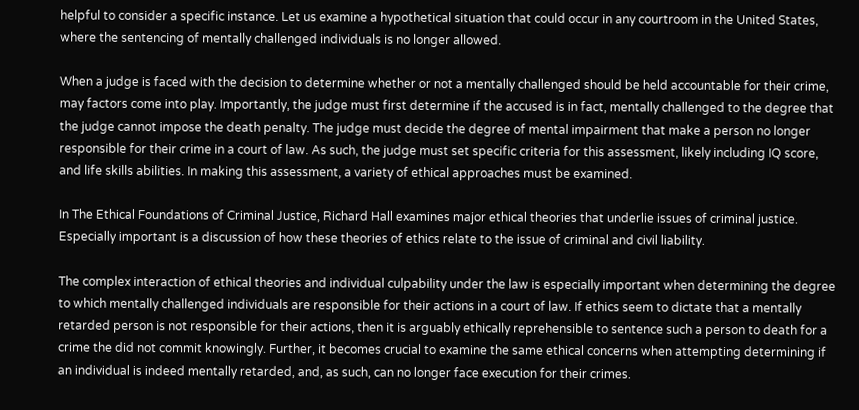helpful to consider a specific instance. Let us examine a hypothetical situation that could occur in any courtroom in the United States, where the sentencing of mentally challenged individuals is no longer allowed.

When a judge is faced with the decision to determine whether or not a mentally challenged should be held accountable for their crime, may factors come into play. Importantly, the judge must first determine if the accused is in fact, mentally challenged to the degree that the judge cannot impose the death penalty. The judge must decide the degree of mental impairment that make a person no longer responsible for their crime in a court of law. As such, the judge must set specific criteria for this assessment, likely including IQ score, and life skills abilities. In making this assessment, a variety of ethical approaches must be examined.

In The Ethical Foundations of Criminal Justice, Richard Hall examines major ethical theories that underlie issues of criminal justice. Especially important is a discussion of how these theories of ethics relate to the issue of criminal and civil liability.

The complex interaction of ethical theories and individual culpability under the law is especially important when determining the degree to which mentally challenged individuals are responsible for their actions in a court of law. If ethics seem to dictate that a mentally retarded person is not responsible for their actions, then it is arguably ethically reprehensible to sentence such a person to death for a crime the did not commit knowingly. Further, it becomes crucial to examine the same ethical concerns when attempting determining if an individual is indeed mentally retarded, and, as such, can no longer face execution for their crimes.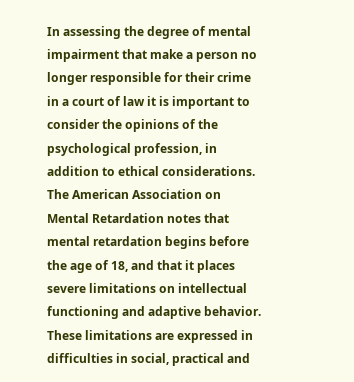In assessing the degree of mental impairment that make a person no longer responsible for their crime in a court of law it is important to consider the opinions of the psychological profession, in addition to ethical considerations. The American Association on Mental Retardation notes that mental retardation begins before the age of 18, and that it places severe limitations on intellectual functioning and adaptive behavior. These limitations are expressed in difficulties in social, practical and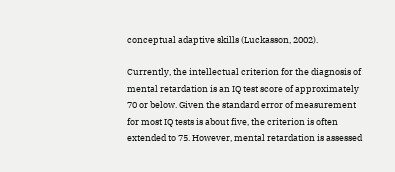conceptual adaptive skills (Luckasson, 2002).

Currently, the intellectual criterion for the diagnosis of mental retardation is an IQ test score of approximately 70 or below. Given the standard error of measurement for most IQ tests is about five, the criterion is often extended to 75. However, mental retardation is assessed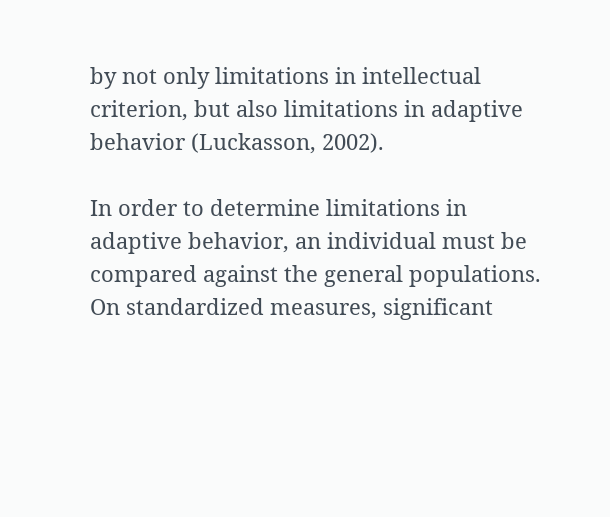by not only limitations in intellectual criterion, but also limitations in adaptive behavior (Luckasson, 2002).

In order to determine limitations in adaptive behavior, an individual must be compared against the general populations. On standardized measures, significant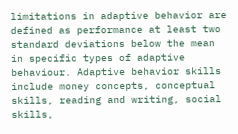limitations in adaptive behavior are defined as performance at least two standard deviations below the mean in specific types of adaptive behaviour. Adaptive behavior skills include money concepts, conceptual skills, reading and writing, social skills,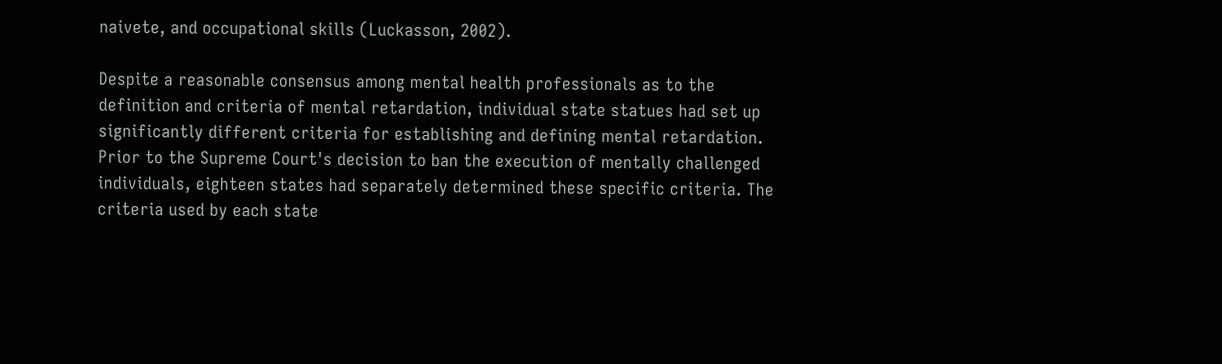naivete, and occupational skills (Luckasson, 2002).

Despite a reasonable consensus among mental health professionals as to the definition and criteria of mental retardation, individual state statues had set up significantly different criteria for establishing and defining mental retardation. Prior to the Supreme Court's decision to ban the execution of mentally challenged individuals, eighteen states had separately determined these specific criteria. The criteria used by each state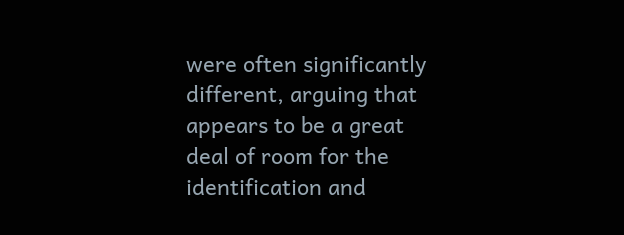were often significantly different, arguing that appears to be a great deal of room for the identification and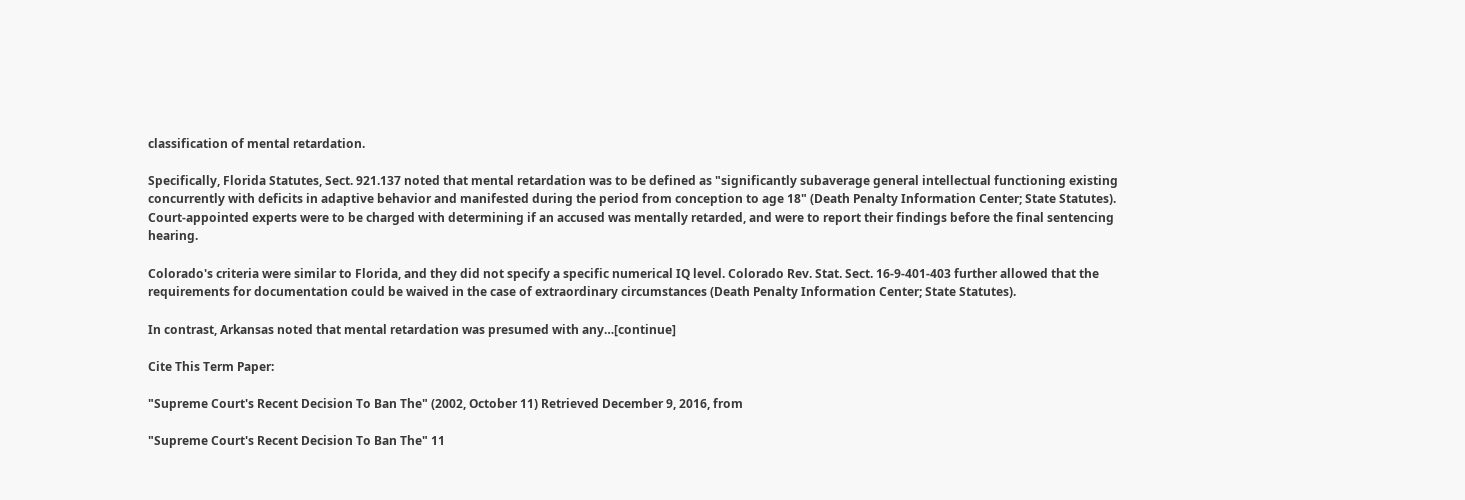classification of mental retardation.

Specifically, Florida Statutes, Sect. 921.137 noted that mental retardation was to be defined as "significantly subaverage general intellectual functioning existing concurrently with deficits in adaptive behavior and manifested during the period from conception to age 18" (Death Penalty Information Center; State Statutes). Court-appointed experts were to be charged with determining if an accused was mentally retarded, and were to report their findings before the final sentencing hearing.

Colorado's criteria were similar to Florida, and they did not specify a specific numerical IQ level. Colorado Rev. Stat. Sect. 16-9-401-403 further allowed that the requirements for documentation could be waived in the case of extraordinary circumstances (Death Penalty Information Center; State Statutes).

In contrast, Arkansas noted that mental retardation was presumed with any…[continue]

Cite This Term Paper:

"Supreme Court's Recent Decision To Ban The" (2002, October 11) Retrieved December 9, 2016, from

"Supreme Court's Recent Decision To Ban The" 11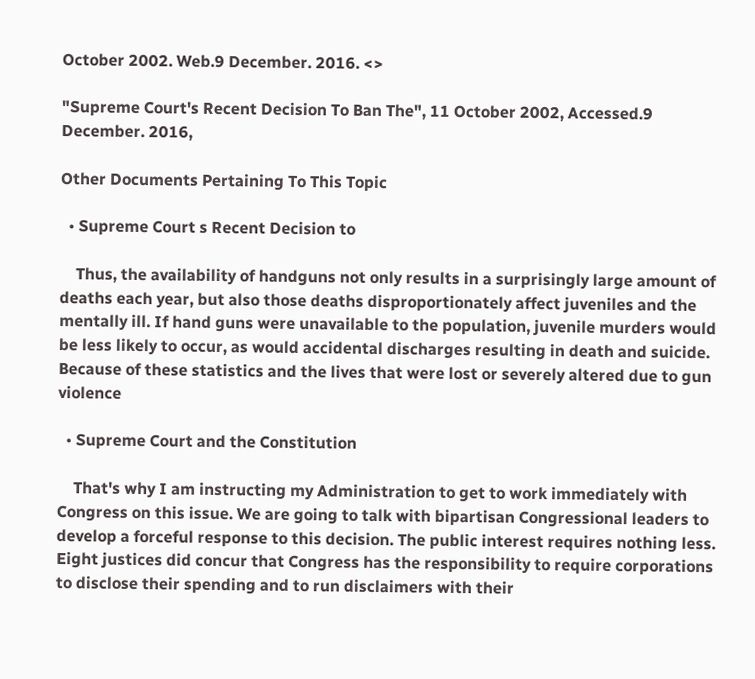October 2002. Web.9 December. 2016. <>

"Supreme Court's Recent Decision To Ban The", 11 October 2002, Accessed.9 December. 2016,

Other Documents Pertaining To This Topic

  • Supreme Court s Recent Decision to

    Thus, the availability of handguns not only results in a surprisingly large amount of deaths each year, but also those deaths disproportionately affect juveniles and the mentally ill. If hand guns were unavailable to the population, juvenile murders would be less likely to occur, as would accidental discharges resulting in death and suicide. Because of these statistics and the lives that were lost or severely altered due to gun violence

  • Supreme Court and the Constitution

    That's why I am instructing my Administration to get to work immediately with Congress on this issue. We are going to talk with bipartisan Congressional leaders to develop a forceful response to this decision. The public interest requires nothing less. Eight justices did concur that Congress has the responsibility to require corporations to disclose their spending and to run disclaimers with their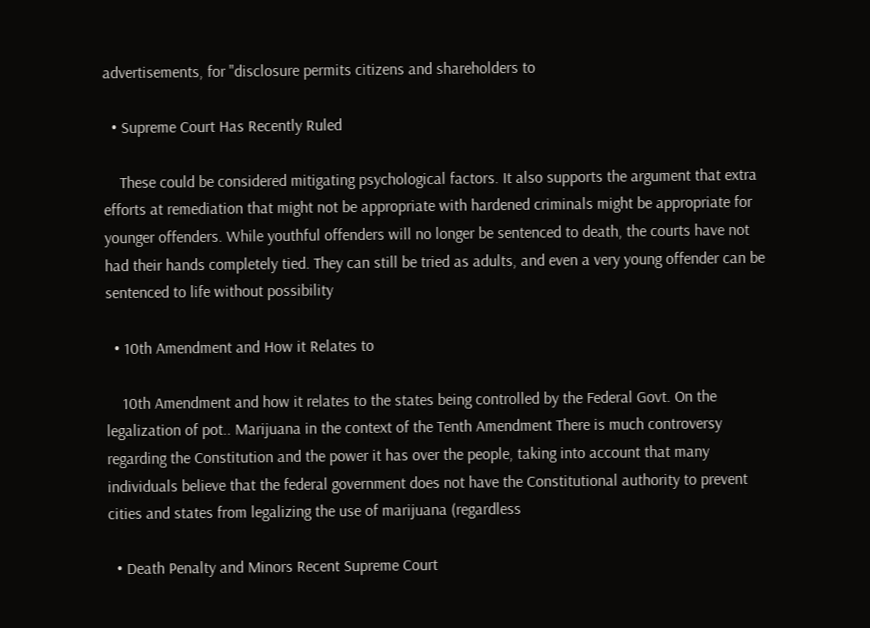advertisements, for "disclosure permits citizens and shareholders to

  • Supreme Court Has Recently Ruled

    These could be considered mitigating psychological factors. It also supports the argument that extra efforts at remediation that might not be appropriate with hardened criminals might be appropriate for younger offenders. While youthful offenders will no longer be sentenced to death, the courts have not had their hands completely tied. They can still be tried as adults, and even a very young offender can be sentenced to life without possibility

  • 10th Amendment and How it Relates to

    10th Amendment and how it relates to the states being controlled by the Federal Govt. On the legalization of pot.. Marijuana in the context of the Tenth Amendment There is much controversy regarding the Constitution and the power it has over the people, taking into account that many individuals believe that the federal government does not have the Constitutional authority to prevent cities and states from legalizing the use of marijuana (regardless

  • Death Penalty and Minors Recent Supreme Court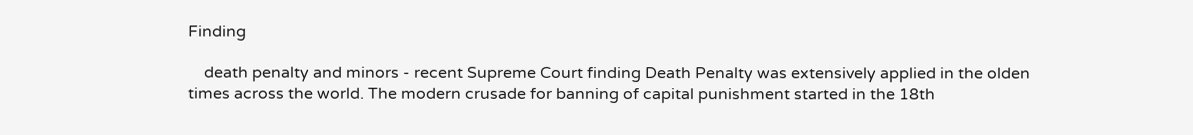Finding

    death penalty and minors - recent Supreme Court finding Death Penalty was extensively applied in the olden times across the world. The modern crusade for banning of capital punishment started in the 18th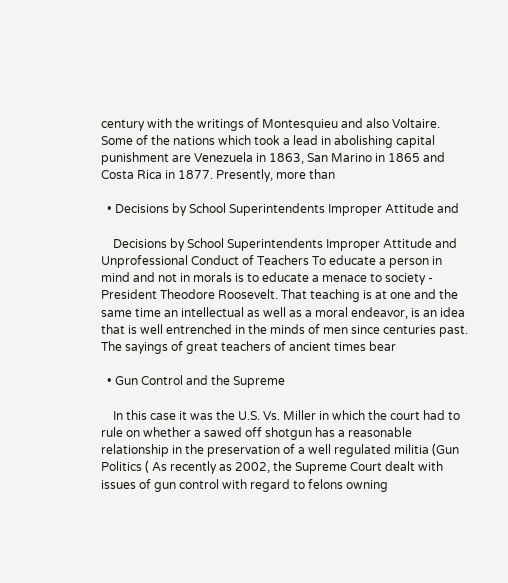century with the writings of Montesquieu and also Voltaire. Some of the nations which took a lead in abolishing capital punishment are Venezuela in 1863, San Marino in 1865 and Costa Rica in 1877. Presently, more than

  • Decisions by School Superintendents Improper Attitude and

    Decisions by School Superintendents Improper Attitude and Unprofessional Conduct of Teachers To educate a person in mind and not in morals is to educate a menace to society - President Theodore Roosevelt. That teaching is at one and the same time an intellectual as well as a moral endeavor, is an idea that is well entrenched in the minds of men since centuries past. The sayings of great teachers of ancient times bear

  • Gun Control and the Supreme

    In this case it was the U.S. Vs. Miller in which the court had to rule on whether a sawed off shotgun has a reasonable relationship in the preservation of a well regulated militia (Gun Politics ( As recently as 2002, the Supreme Court dealt with issues of gun control with regard to felons owning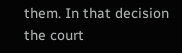them. In that decision the court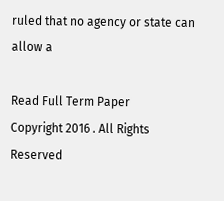ruled that no agency or state can allow a

Read Full Term Paper
Copyright 2016 . All Rights Reserved